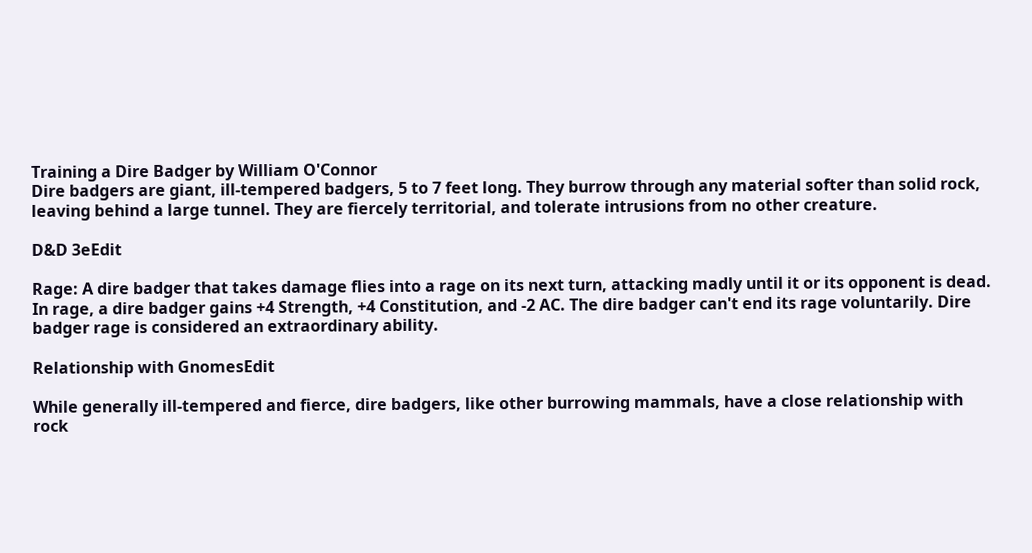Training a Dire Badger by William O'Connor
Dire badgers are giant, ill-tempered badgers, 5 to 7 feet long. They burrow through any material softer than solid rock, leaving behind a large tunnel. They are fiercely territorial, and tolerate intrusions from no other creature.

D&D 3eEdit

Rage: A dire badger that takes damage flies into a rage on its next turn, attacking madly until it or its opponent is dead. In rage, a dire badger gains +4 Strength, +4 Constitution, and -2 AC. The dire badger can't end its rage voluntarily. Dire badger rage is considered an extraordinary ability.

Relationship with GnomesEdit

While generally ill-tempered and fierce, dire badgers, like other burrowing mammals, have a close relationship with rock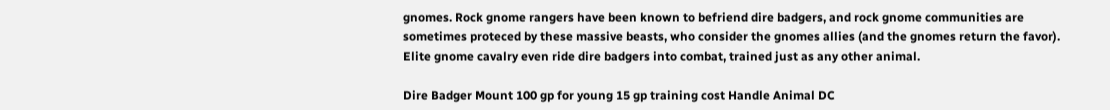gnomes. Rock gnome rangers have been known to befriend dire badgers, and rock gnome communities are sometimes proteced by these massive beasts, who consider the gnomes allies (and the gnomes return the favor). Elite gnome cavalry even ride dire badgers into combat, trained just as any other animal.

Dire Badger Mount 100 gp for young 15 gp training cost Handle Animal DC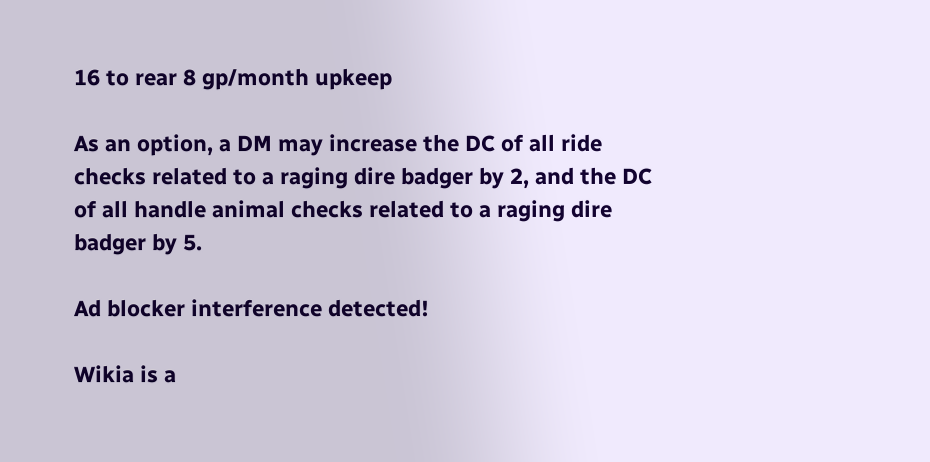16 to rear 8 gp/month upkeep

As an option, a DM may increase the DC of all ride checks related to a raging dire badger by 2, and the DC of all handle animal checks related to a raging dire badger by 5.

Ad blocker interference detected!

Wikia is a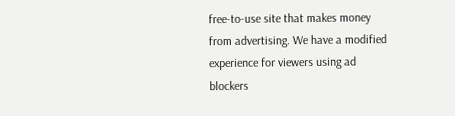free-to-use site that makes money from advertising. We have a modified experience for viewers using ad blockers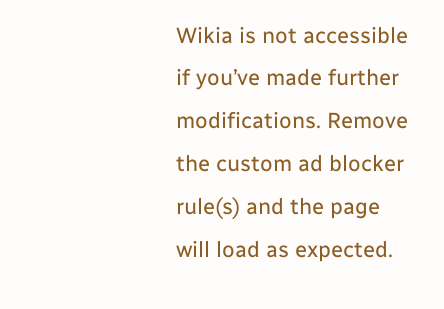Wikia is not accessible if you’ve made further modifications. Remove the custom ad blocker rule(s) and the page will load as expected.